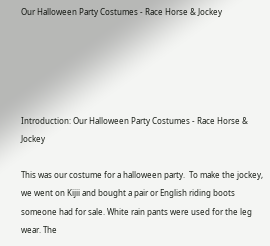Our Halloween Party Costumes - Race Horse & Jockey





Introduction: Our Halloween Party Costumes - Race Horse & Jockey

This was our costume for a halloween party.  To make the jockey, we went on Kijii and bought a pair or English riding boots someone had for sale. White rain pants were used for the leg wear. The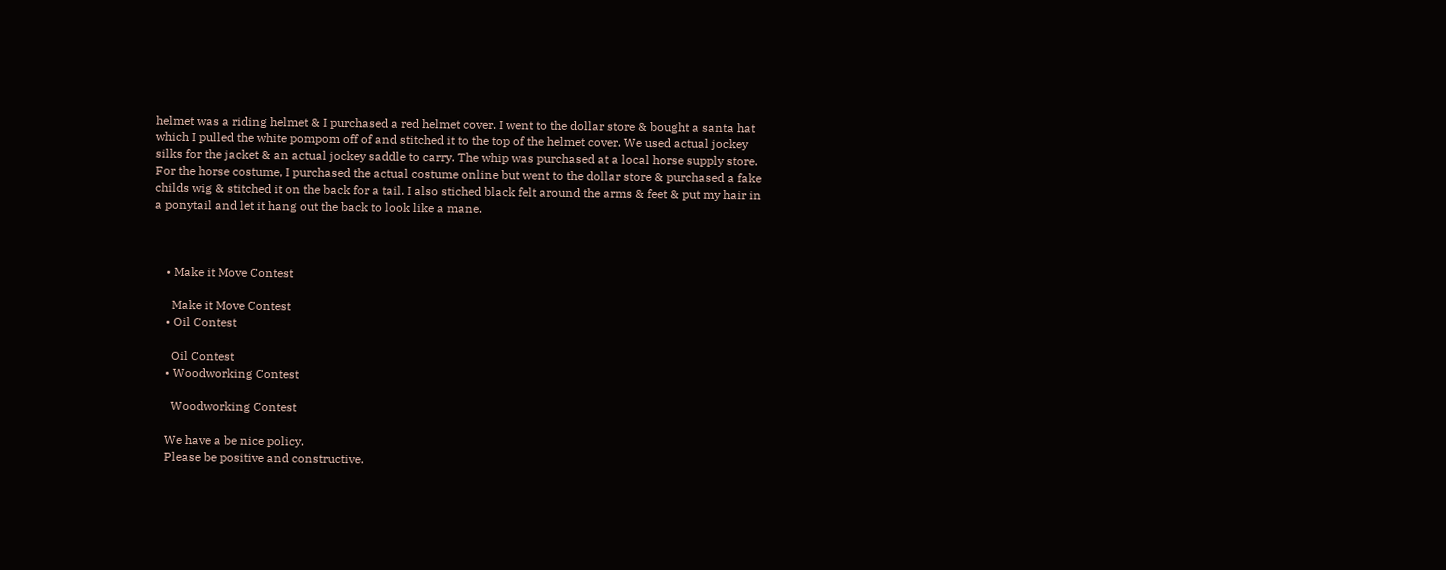helmet was a riding helmet & I purchased a red helmet cover. I went to the dollar store & bought a santa hat which I pulled the white pompom off of and stitched it to the top of the helmet cover. We used actual jockey silks for the jacket & an actual jockey saddle to carry. The whip was purchased at a local horse supply store. For the horse costume, I purchased the actual costume online but went to the dollar store & purchased a fake childs wig & stitched it on the back for a tail. I also stiched black felt around the arms & feet & put my hair in a ponytail and let it hang out the back to look like a mane.



    • Make it Move Contest

      Make it Move Contest
    • Oil Contest

      Oil Contest
    • Woodworking Contest

      Woodworking Contest

    We have a be nice policy.
    Please be positive and constructive.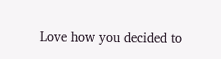Love how you decided to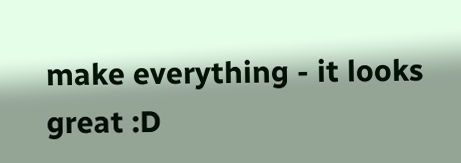make everything - it looks great :D